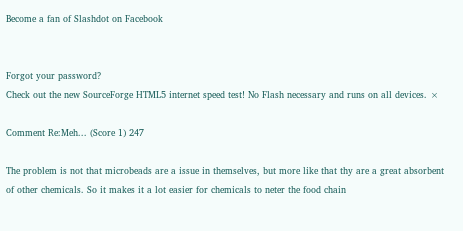Become a fan of Slashdot on Facebook


Forgot your password?
Check out the new SourceForge HTML5 internet speed test! No Flash necessary and runs on all devices. ×

Comment Re:Meh... (Score 1) 247

The problem is not that microbeads are a issue in themselves, but more like that thy are a great absorbent of other chemicals. So it makes it a lot easier for chemicals to neter the food chain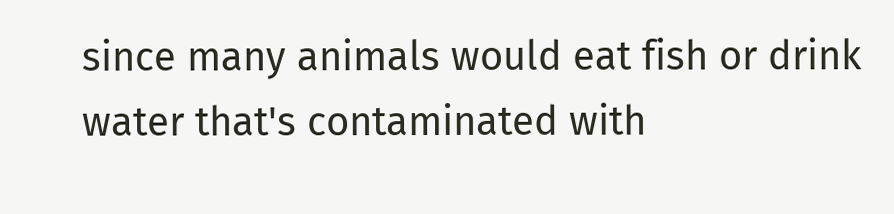since many animals would eat fish or drink water that's contaminated with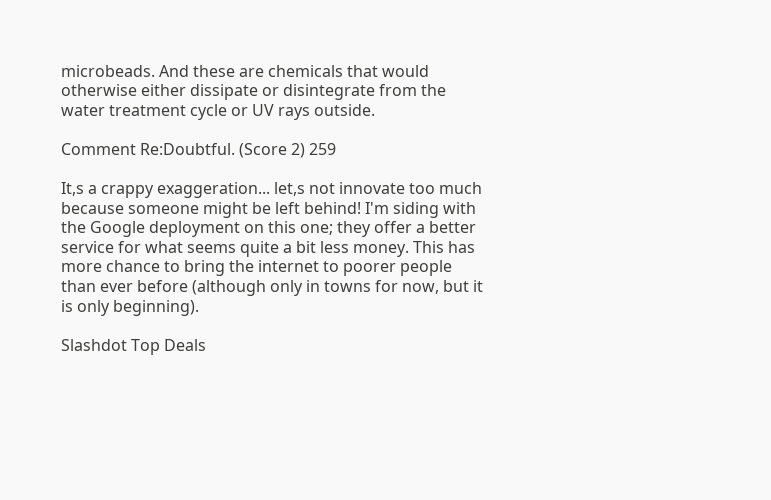microbeads. And these are chemicals that would otherwise either dissipate or disintegrate from the water treatment cycle or UV rays outside.

Comment Re:Doubtful. (Score 2) 259

It,s a crappy exaggeration... let,s not innovate too much because someone might be left behind! I'm siding with the Google deployment on this one; they offer a better service for what seems quite a bit less money. This has more chance to bring the internet to poorer people than ever before (although only in towns for now, but it is only beginning).

Slashdot Top Deals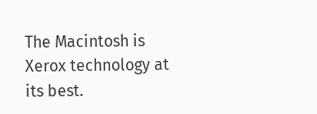The Macintosh is Xerox technology at its best.